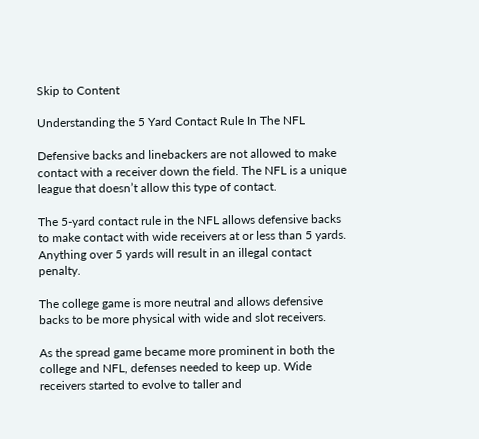Skip to Content

Understanding the 5 Yard Contact Rule In The NFL

Defensive backs and linebackers are not allowed to make contact with a receiver down the field. The NFL is a unique league that doesn’t allow this type of contact.

The 5-yard contact rule in the NFL allows defensive backs to make contact with wide receivers at or less than 5 yards. Anything over 5 yards will result in an illegal contact penalty.

The college game is more neutral and allows defensive backs to be more physical with wide and slot receivers.

As the spread game became more prominent in both the college and NFL, defenses needed to keep up. Wide receivers started to evolve to taller and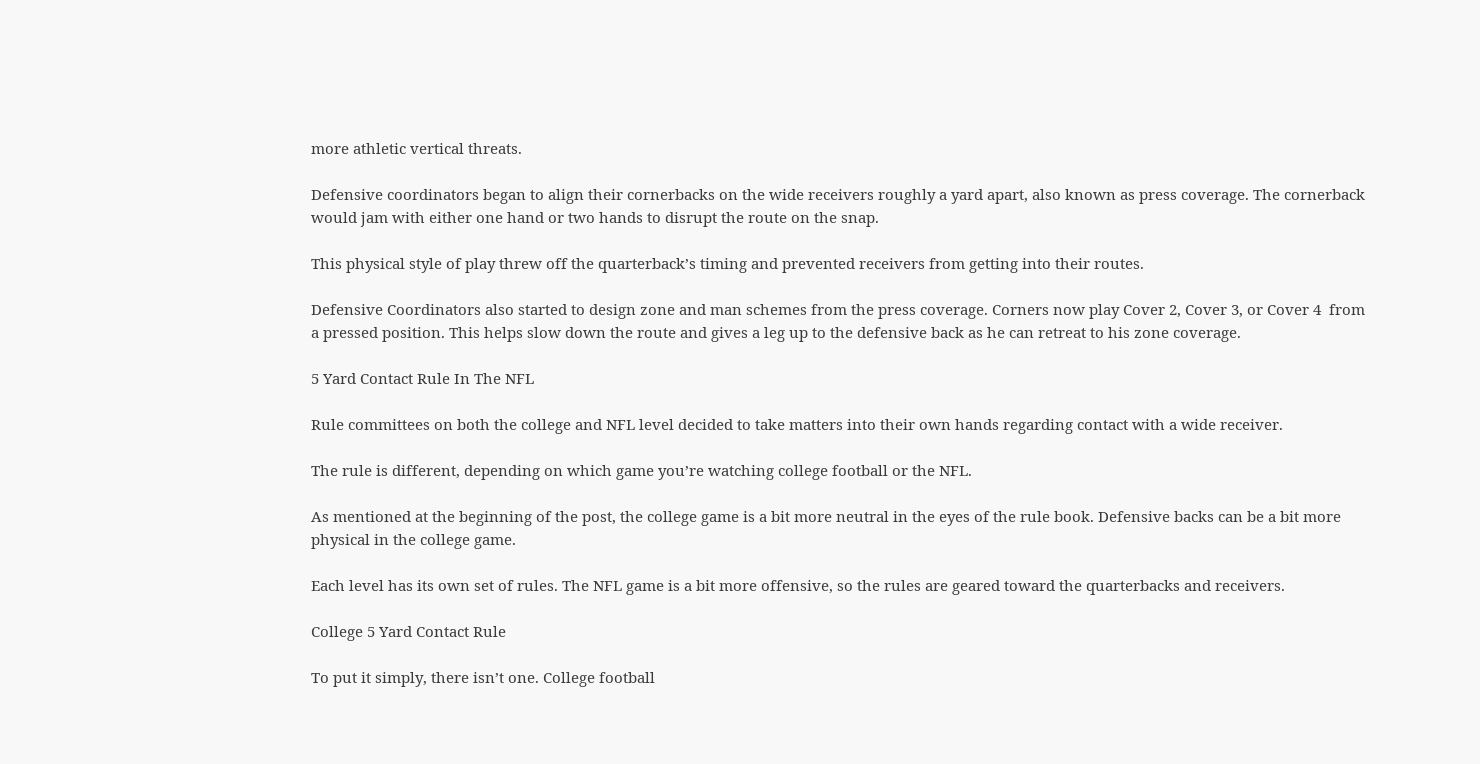more athletic vertical threats.

Defensive coordinators began to align their cornerbacks on the wide receivers roughly a yard apart, also known as press coverage. The cornerback would jam with either one hand or two hands to disrupt the route on the snap.

This physical style of play threw off the quarterback’s timing and prevented receivers from getting into their routes.

Defensive Coordinators also started to design zone and man schemes from the press coverage. Corners now play Cover 2, Cover 3, or Cover 4  from a pressed position. This helps slow down the route and gives a leg up to the defensive back as he can retreat to his zone coverage.

5 Yard Contact Rule In The NFL

Rule committees on both the college and NFL level decided to take matters into their own hands regarding contact with a wide receiver.

The rule is different, depending on which game you’re watching college football or the NFL.

As mentioned at the beginning of the post, the college game is a bit more neutral in the eyes of the rule book. Defensive backs can be a bit more physical in the college game.

Each level has its own set of rules. The NFL game is a bit more offensive, so the rules are geared toward the quarterbacks and receivers.

College 5 Yard Contact Rule

To put it simply, there isn’t one. College football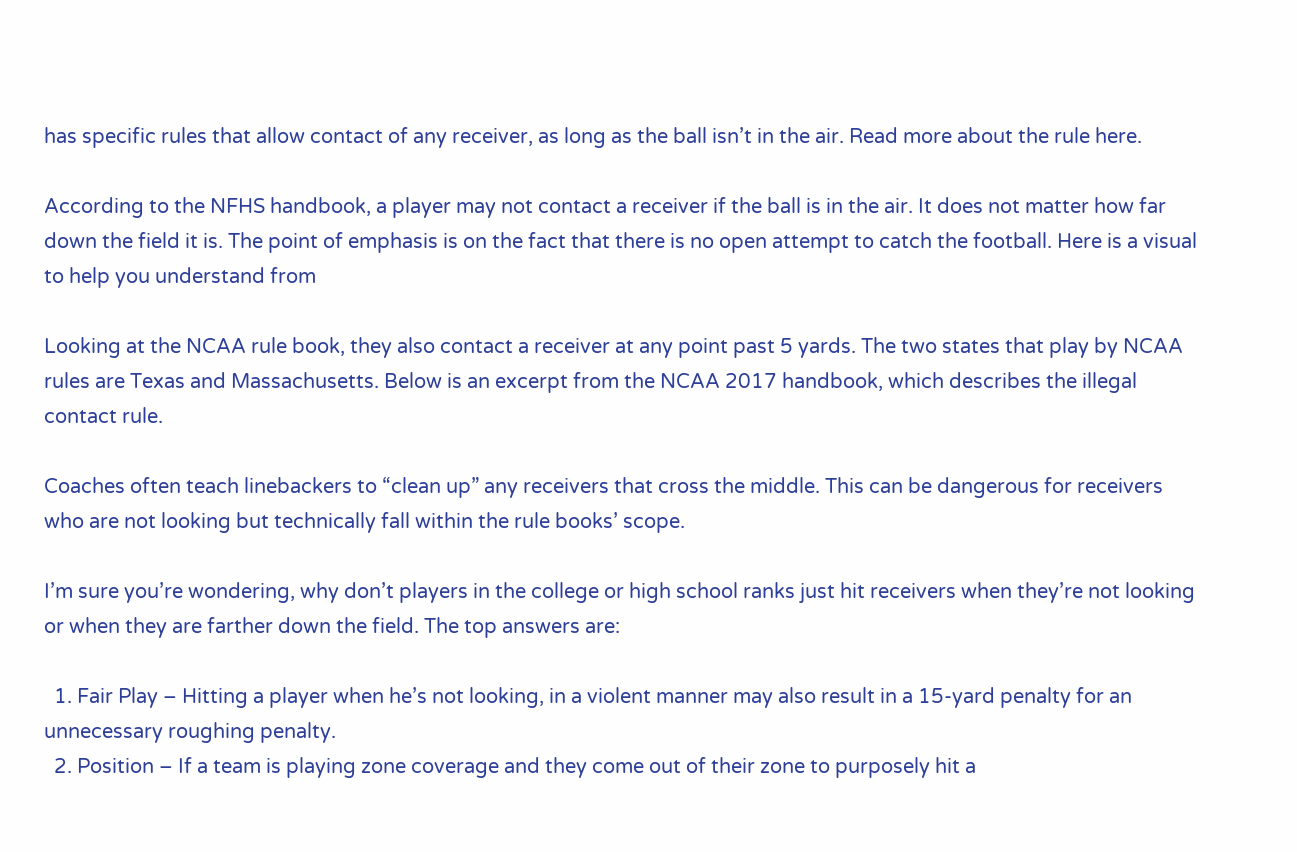has specific rules that allow contact of any receiver, as long as the ball isn’t in the air. Read more about the rule here.

According to the NFHS handbook, a player may not contact a receiver if the ball is in the air. It does not matter how far down the field it is. The point of emphasis is on the fact that there is no open attempt to catch the football. Here is a visual to help you understand from

Looking at the NCAA rule book, they also contact a receiver at any point past 5 yards. The two states that play by NCAA rules are Texas and Massachusetts. Below is an excerpt from the NCAA 2017 handbook, which describes the illegal contact rule.

Coaches often teach linebackers to “clean up” any receivers that cross the middle. This can be dangerous for receivers who are not looking but technically fall within the rule books’ scope.

I’m sure you’re wondering, why don’t players in the college or high school ranks just hit receivers when they’re not looking or when they are farther down the field. The top answers are:

  1. Fair Play – Hitting a player when he’s not looking, in a violent manner may also result in a 15-yard penalty for an unnecessary roughing penalty.
  2. Position – If a team is playing zone coverage and they come out of their zone to purposely hit a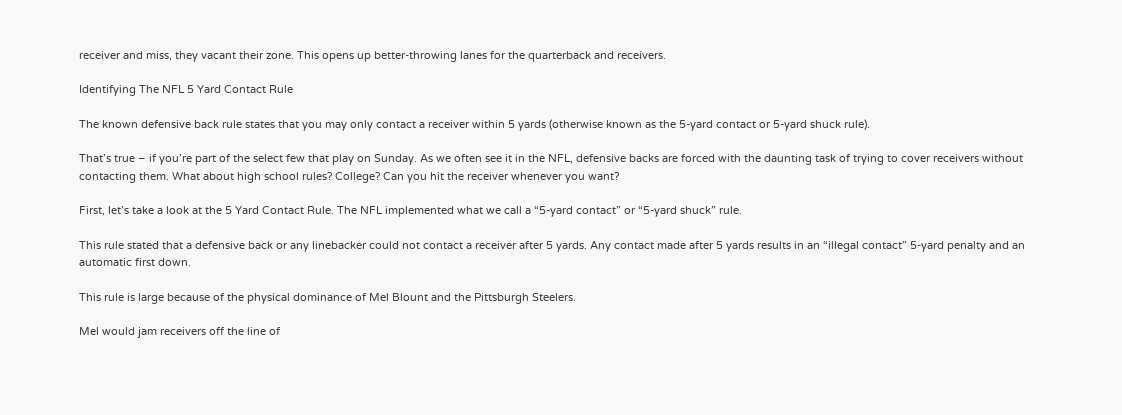receiver and miss, they vacant their zone. This opens up better-throwing lanes for the quarterback and receivers.

Identifying The NFL 5 Yard Contact Rule

The known defensive back rule states that you may only contact a receiver within 5 yards (otherwise known as the 5-yard contact or 5-yard shuck rule).

That’s true – if you’re part of the select few that play on Sunday. As we often see it in the NFL, defensive backs are forced with the daunting task of trying to cover receivers without contacting them. What about high school rules? College? Can you hit the receiver whenever you want?

First, let’s take a look at the 5 Yard Contact Rule. The NFL implemented what we call a “5-yard contact” or “5-yard shuck” rule.

This rule stated that a defensive back or any linebacker could not contact a receiver after 5 yards. Any contact made after 5 yards results in an “illegal contact” 5-yard penalty and an automatic first down.

This rule is large because of the physical dominance of Mel Blount and the Pittsburgh Steelers.

Mel would jam receivers off the line of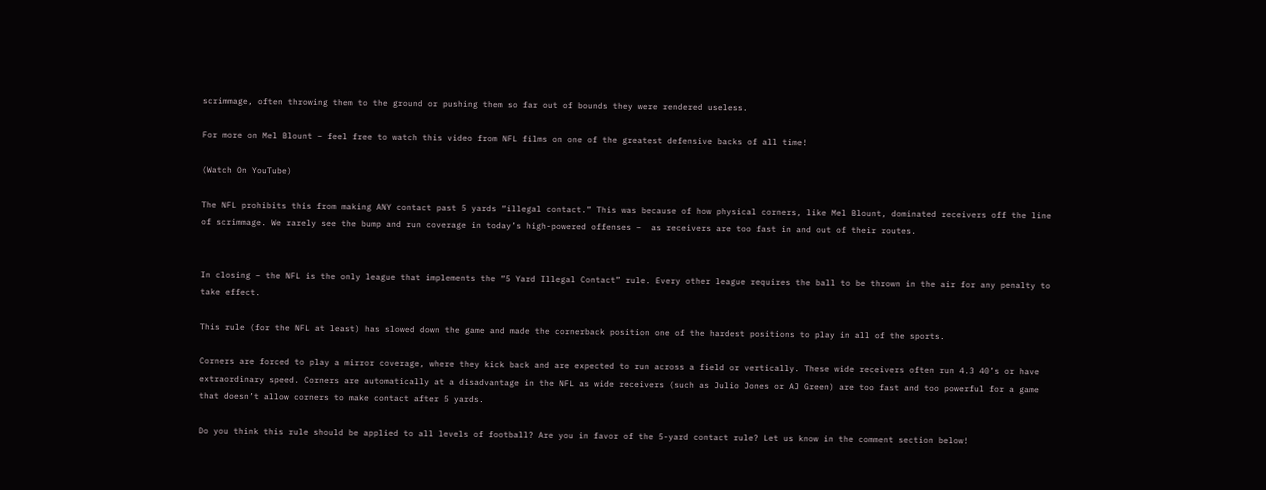scrimmage, often throwing them to the ground or pushing them so far out of bounds they were rendered useless.

For more on Mel Blount – feel free to watch this video from NFL films on one of the greatest defensive backs of all time!

(Watch On YouTube)

The NFL prohibits this from making ANY contact past 5 yards “illegal contact.” This was because of how physical corners, like Mel Blount, dominated receivers off the line of scrimmage. We rarely see the bump and run coverage in today’s high-powered offenses –  as receivers are too fast in and out of their routes.


In closing – the NFL is the only league that implements the “5 Yard Illegal Contact” rule. Every other league requires the ball to be thrown in the air for any penalty to take effect.

This rule (for the NFL at least) has slowed down the game and made the cornerback position one of the hardest positions to play in all of the sports.

Corners are forced to play a mirror coverage, where they kick back and are expected to run across a field or vertically. These wide receivers often run 4.3 40’s or have extraordinary speed. Corners are automatically at a disadvantage in the NFL as wide receivers (such as Julio Jones or AJ Green) are too fast and too powerful for a game that doesn’t allow corners to make contact after 5 yards.

Do you think this rule should be applied to all levels of football? Are you in favor of the 5-yard contact rule? Let us know in the comment section below!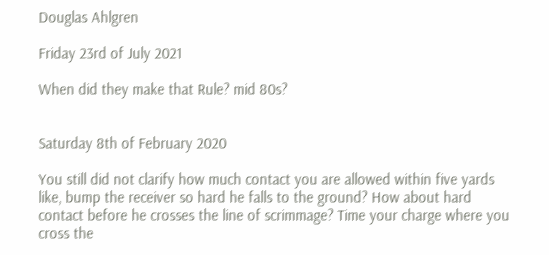Douglas Ahlgren

Friday 23rd of July 2021

When did they make that Rule? mid 80s?


Saturday 8th of February 2020

You still did not clarify how much contact you are allowed within five yards like, bump the receiver so hard he falls to the ground? How about hard contact before he crosses the line of scrimmage? Time your charge where you cross the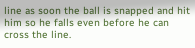line as soon the ball is snapped and hit him so he falls even before he can cross the line.